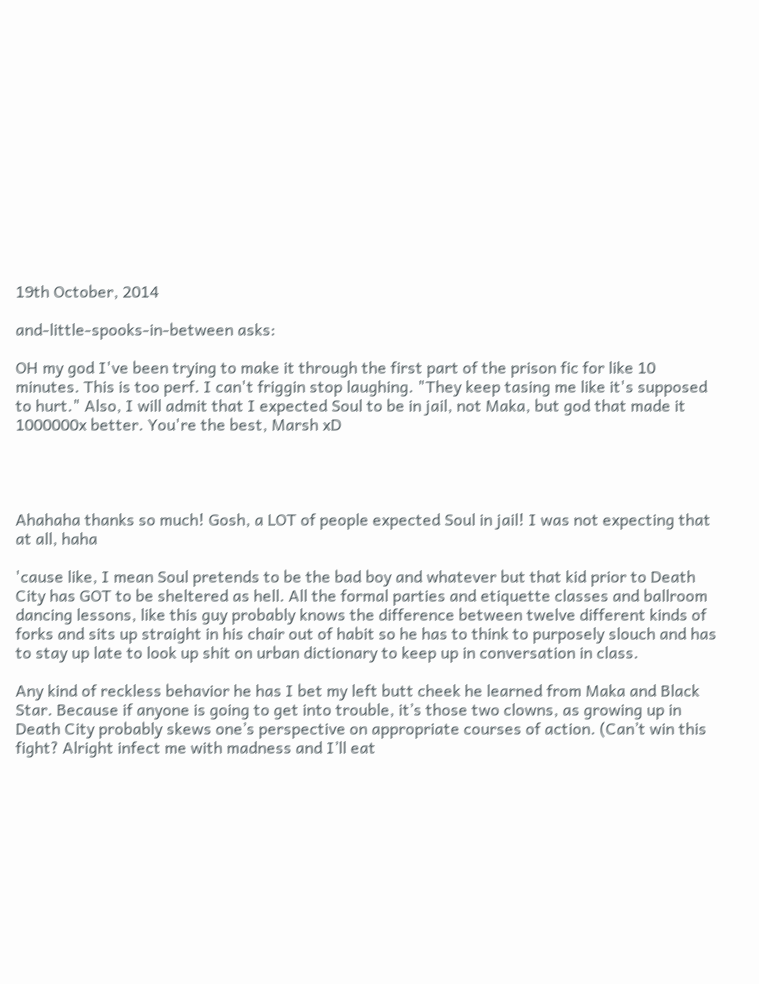19th October, 2014

and-little-spooks-in-between asks:

OH my god I've been trying to make it through the first part of the prison fic for like 10 minutes. This is too perf. I can't friggin stop laughing. "They keep tasing me like it's supposed to hurt." Also, I will admit that I expected Soul to be in jail, not Maka, but god that made it 1000000x better. You're the best, Marsh xD




Ahahaha thanks so much! Gosh, a LOT of people expected Soul in jail! I was not expecting that at all, haha

'cause like, I mean Soul pretends to be the bad boy and whatever but that kid prior to Death City has GOT to be sheltered as hell. All the formal parties and etiquette classes and ballroom dancing lessons, like this guy probably knows the difference between twelve different kinds of forks and sits up straight in his chair out of habit so he has to think to purposely slouch and has to stay up late to look up shit on urban dictionary to keep up in conversation in class.

Any kind of reckless behavior he has I bet my left butt cheek he learned from Maka and Black Star. Because if anyone is going to get into trouble, it’s those two clowns, as growing up in Death City probably skews one’s perspective on appropriate courses of action. (Can’t win this fight? Alright infect me with madness and I’ll eat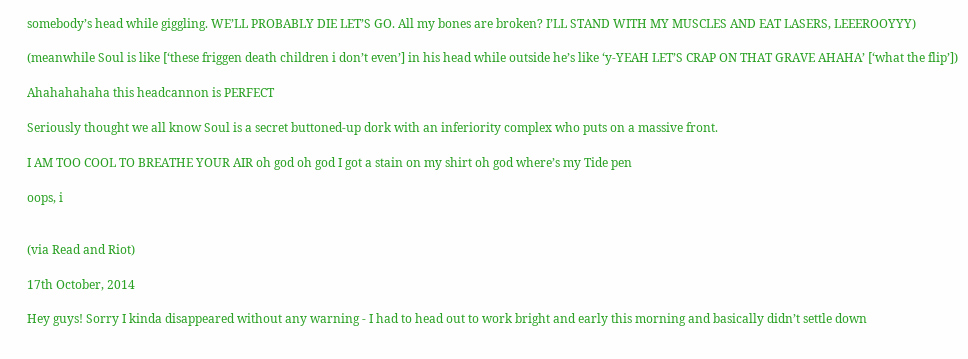somebody’s head while giggling. WE’LL PROBABLY DIE LET’S GO. All my bones are broken? I’LL STAND WITH MY MUSCLES AND EAT LASERS, LEEEROOYYY)

(meanwhile Soul is like [‘these friggen death children i don’t even’] in his head while outside he’s like ‘y-YEAH LET’S CRAP ON THAT GRAVE AHAHA’ [‘what the flip’])

Ahahahahaha this headcannon is PERFECT

Seriously thought we all know Soul is a secret buttoned-up dork with an inferiority complex who puts on a massive front.

I AM TOO COOL TO BREATHE YOUR AIR oh god oh god I got a stain on my shirt oh god where’s my Tide pen

oops, i


(via Read and Riot)

17th October, 2014

Hey guys! Sorry I kinda disappeared without any warning - I had to head out to work bright and early this morning and basically didn’t settle down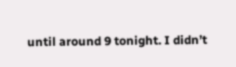until around 9 tonight. I didn’t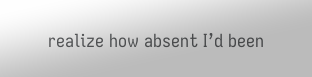realize how absent I’d been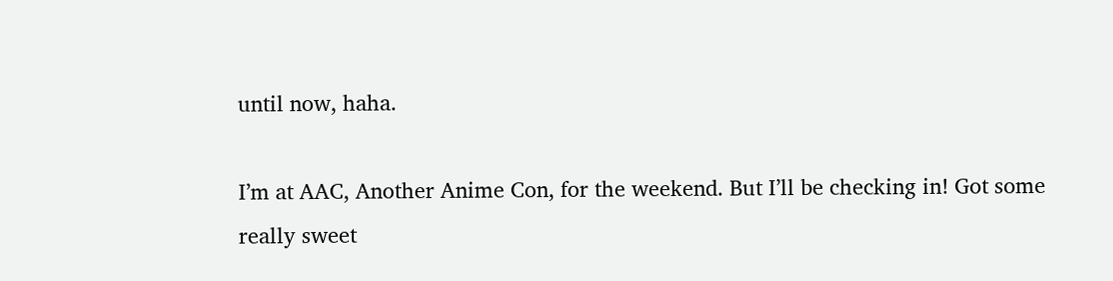until now, haha.

I’m at AAC, Another Anime Con, for the weekend. But I’ll be checking in! Got some really sweet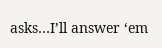asks…I’ll answer ‘em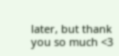later, but thank you so much <3